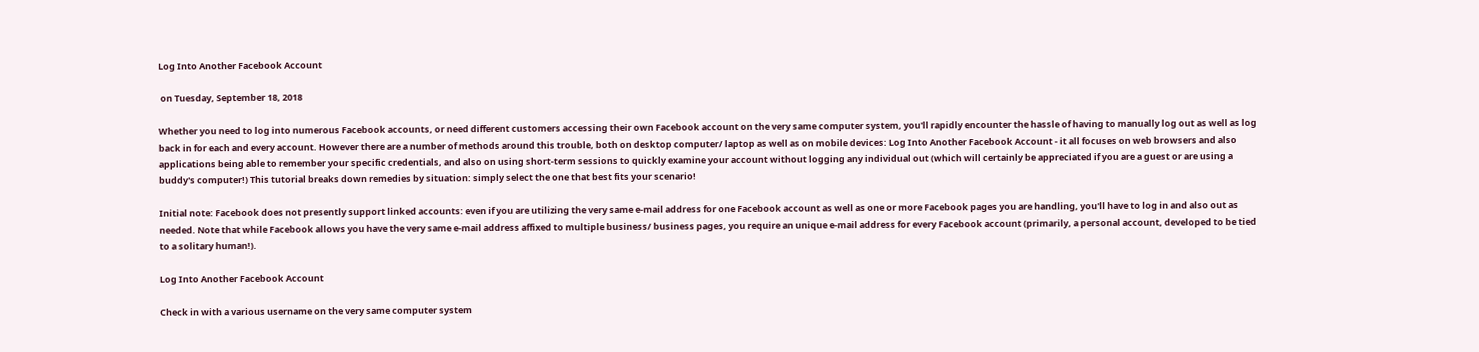Log Into Another Facebook Account

 on Tuesday, September 18, 2018

Whether you need to log into numerous Facebook accounts, or need different customers accessing their own Facebook account on the very same computer system, you'll rapidly encounter the hassle of having to manually log out as well as log back in for each and every account. However there are a number of methods around this trouble, both on desktop computer/ laptop as well as on mobile devices: Log Into Another Facebook Account - it all focuses on web browsers and also applications being able to remember your specific credentials, and also on using short-term sessions to quickly examine your account without logging any individual out (which will certainly be appreciated if you are a guest or are using a buddy's computer!) This tutorial breaks down remedies by situation: simply select the one that best fits your scenario!

Initial note: Facebook does not presently support linked accounts: even if you are utilizing the very same e-mail address for one Facebook account as well as one or more Facebook pages you are handling, you'll have to log in and also out as needed. Note that while Facebook allows you have the very same e-mail address affixed to multiple business/ business pages, you require an unique e-mail address for every Facebook account (primarily, a personal account, developed to be tied to a solitary human!).

Log Into Another Facebook Account

Check in with a various username on the very same computer system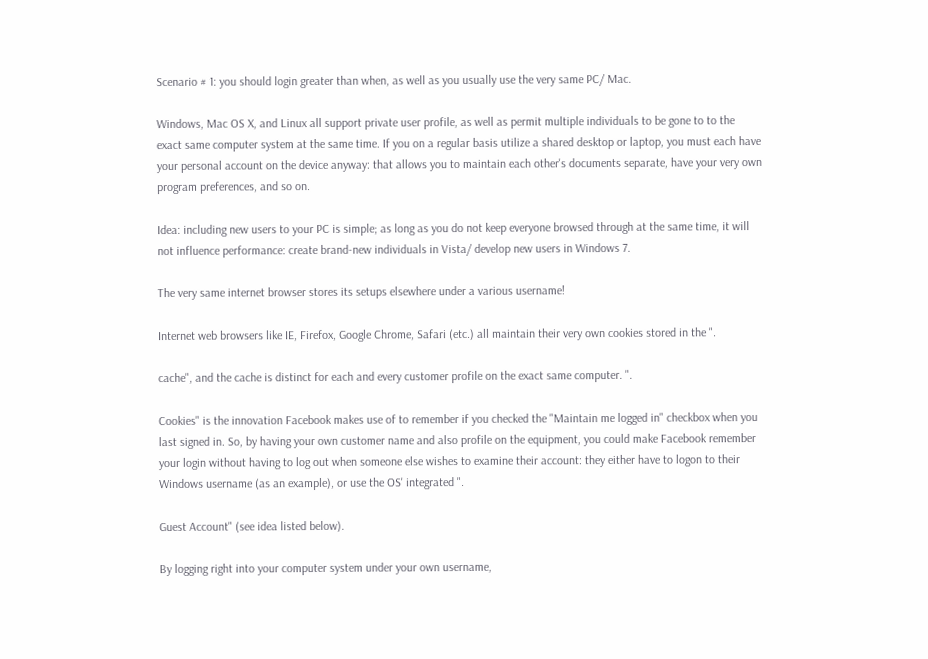Scenario # 1: you should login greater than when, as well as you usually use the very same PC/ Mac.

Windows, Mac OS X, and Linux all support private user profile, as well as permit multiple individuals to be gone to to the exact same computer system at the same time. If you on a regular basis utilize a shared desktop or laptop, you must each have your personal account on the device anyway: that allows you to maintain each other's documents separate, have your very own program preferences, and so on.

Idea: including new users to your PC is simple; as long as you do not keep everyone browsed through at the same time, it will not influence performance: create brand-new individuals in Vista/ develop new users in Windows 7.

The very same internet browser stores its setups elsewhere under a various username!

Internet web browsers like IE, Firefox, Google Chrome, Safari (etc.) all maintain their very own cookies stored in the ".

cache", and the cache is distinct for each and every customer profile on the exact same computer. ".

Cookies" is the innovation Facebook makes use of to remember if you checked the "Maintain me logged in" checkbox when you last signed in. So, by having your own customer name and also profile on the equipment, you could make Facebook remember your login without having to log out when someone else wishes to examine their account: they either have to logon to their Windows username (as an example), or use the OS' integrated ".

Guest Account" (see idea listed below).

By logging right into your computer system under your own username,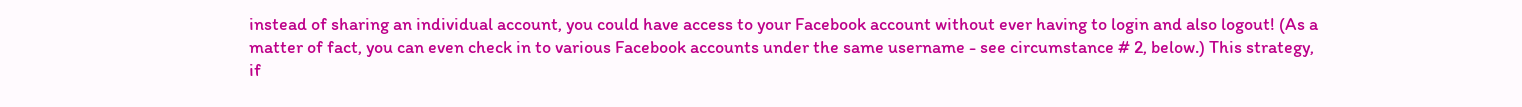instead of sharing an individual account, you could have access to your Facebook account without ever having to login and also logout! (As a matter of fact, you can even check in to various Facebook accounts under the same username - see circumstance # 2, below.) This strategy, if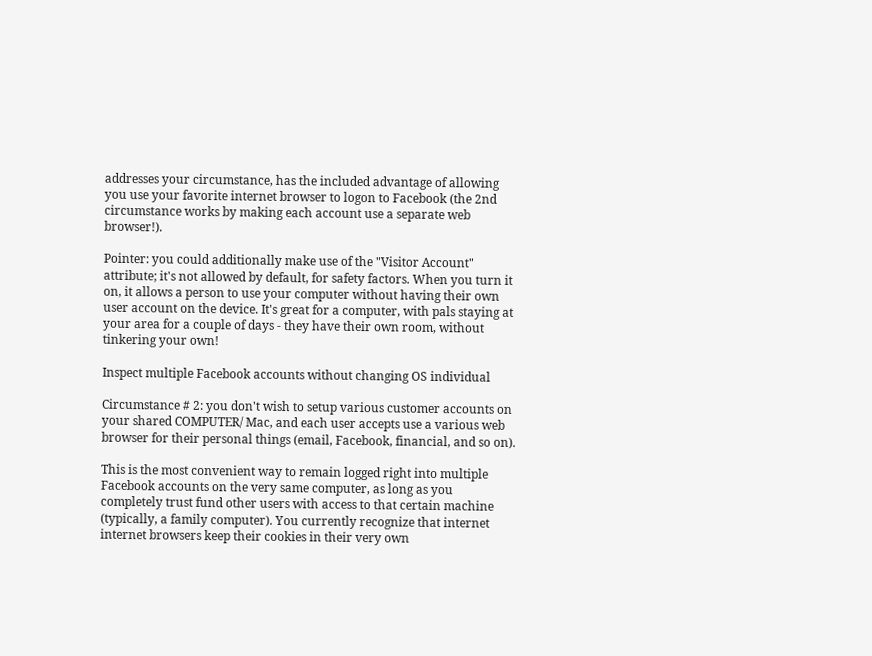addresses your circumstance, has the included advantage of allowing you use your favorite internet browser to logon to Facebook (the 2nd circumstance works by making each account use a separate web browser!).

Pointer: you could additionally make use of the "Visitor Account" attribute; it's not allowed by default, for safety factors. When you turn it on, it allows a person to use your computer without having their own user account on the device. It's great for a computer, with pals staying at your area for a couple of days - they have their own room, without tinkering your own!

Inspect multiple Facebook accounts without changing OS individual

Circumstance # 2: you don't wish to setup various customer accounts on your shared COMPUTER/ Mac, and each user accepts use a various web browser for their personal things (email, Facebook, financial, and so on).

This is the most convenient way to remain logged right into multiple Facebook accounts on the very same computer, as long as you completely trust fund other users with access to that certain machine (typically, a family computer). You currently recognize that internet internet browsers keep their cookies in their very own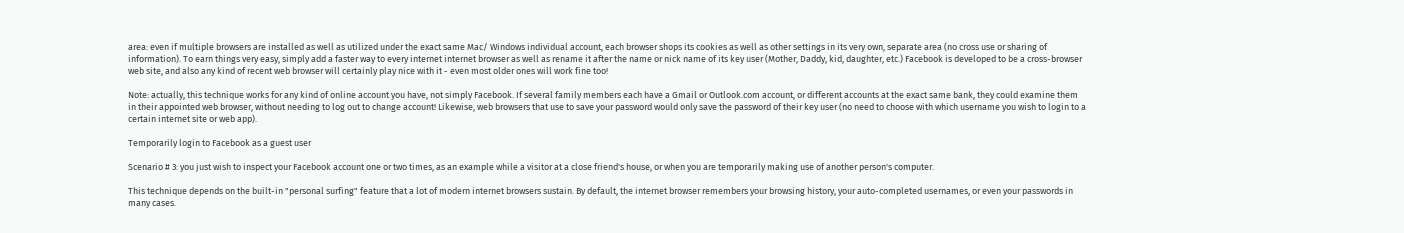area: even if multiple browsers are installed as well as utilized under the exact same Mac/ Windows individual account, each browser shops its cookies as well as other settings in its very own, separate area (no cross use or sharing of information). To earn things very easy, simply add a faster way to every internet internet browser as well as rename it after the name or nick name of its key user (Mother, Daddy, kid, daughter, etc.) Facebook is developed to be a cross-browser web site, and also any kind of recent web browser will certainly play nice with it - even most older ones will work fine too!

Note: actually, this technique works for any kind of online account you have, not simply Facebook. If several family members each have a Gmail or Outlook.com account, or different accounts at the exact same bank, they could examine them in their appointed web browser, without needing to log out to change account! Likewise, web browsers that use to save your password would only save the password of their key user (no need to choose with which username you wish to login to a certain internet site or web app).

Temporarily login to Facebook as a guest user

Scenario # 3: you just wish to inspect your Facebook account one or two times, as an example while a visitor at a close friend's house, or when you are temporarily making use of another person's computer.

This technique depends on the built-in "personal surfing" feature that a lot of modern internet browsers sustain. By default, the internet browser remembers your browsing history, your auto-completed usernames, or even your passwords in many cases.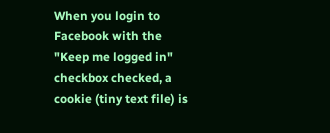When you login to Facebook with the "Keep me logged in" checkbox checked, a cookie (tiny text file) is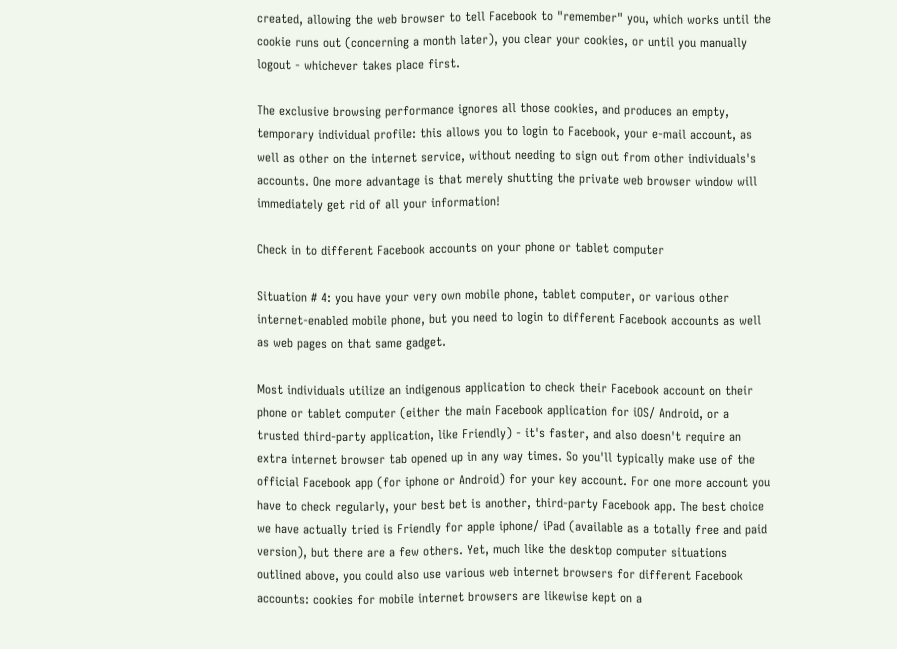created, allowing the web browser to tell Facebook to "remember" you, which works until the cookie runs out (concerning a month later), you clear your cookies, or until you manually logout - whichever takes place first.

The exclusive browsing performance ignores all those cookies, and produces an empty, temporary individual profile: this allows you to login to Facebook, your e-mail account, as well as other on the internet service, without needing to sign out from other individuals's accounts. One more advantage is that merely shutting the private web browser window will immediately get rid of all your information!

Check in to different Facebook accounts on your phone or tablet computer

Situation # 4: you have your very own mobile phone, tablet computer, or various other internet-enabled mobile phone, but you need to login to different Facebook accounts as well as web pages on that same gadget.

Most individuals utilize an indigenous application to check their Facebook account on their phone or tablet computer (either the main Facebook application for iOS/ Android, or a trusted third-party application, like Friendly) - it's faster, and also doesn't require an extra internet browser tab opened up in any way times. So you'll typically make use of the official Facebook app (for iphone or Android) for your key account. For one more account you have to check regularly, your best bet is another, third-party Facebook app. The best choice we have actually tried is Friendly for apple iphone/ iPad (available as a totally free and paid version), but there are a few others. Yet, much like the desktop computer situations outlined above, you could also use various web internet browsers for different Facebook accounts: cookies for mobile internet browsers are likewise kept on a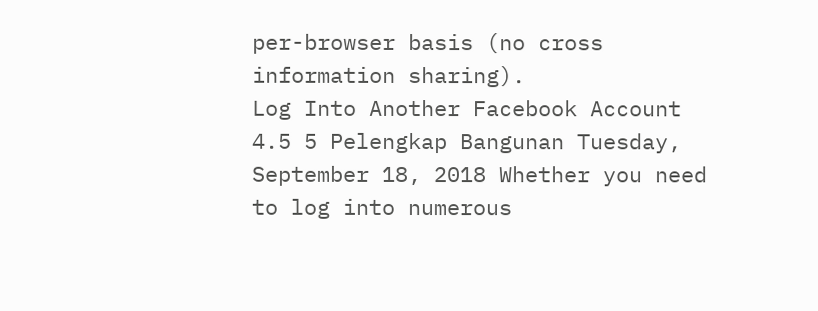per-browser basis (no cross information sharing).
Log Into Another Facebook Account 4.5 5 Pelengkap Bangunan Tuesday, September 18, 2018 Whether you need to log into numerous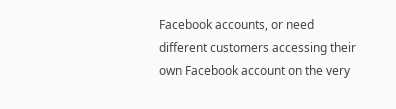Facebook accounts, or need different customers accessing their own Facebook account on the very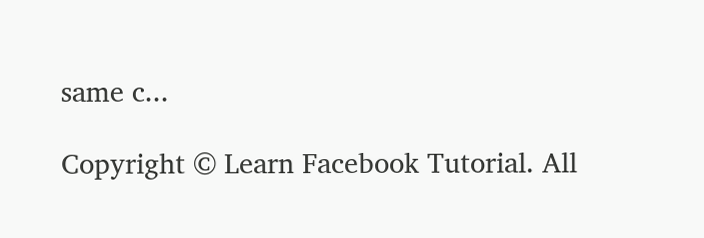same c...

Copyright © Learn Facebook Tutorial. All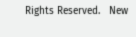Rights Reserved.   New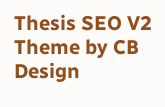Thesis SEO V2 Theme by CB Design